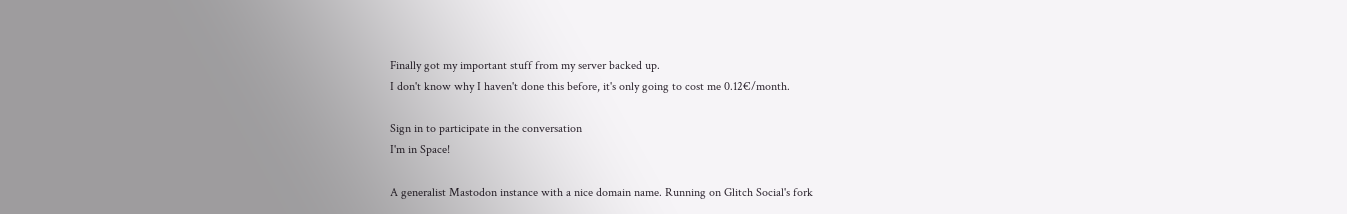Finally got my important stuff from my server backed up.
I don't know why I haven't done this before, it's only going to cost me 0.12€/month.

Sign in to participate in the conversation
I'm in Space!

A generalist Mastodon instance with a nice domain name. Running on Glitch Social's fork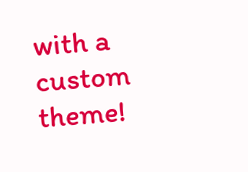with a custom theme!